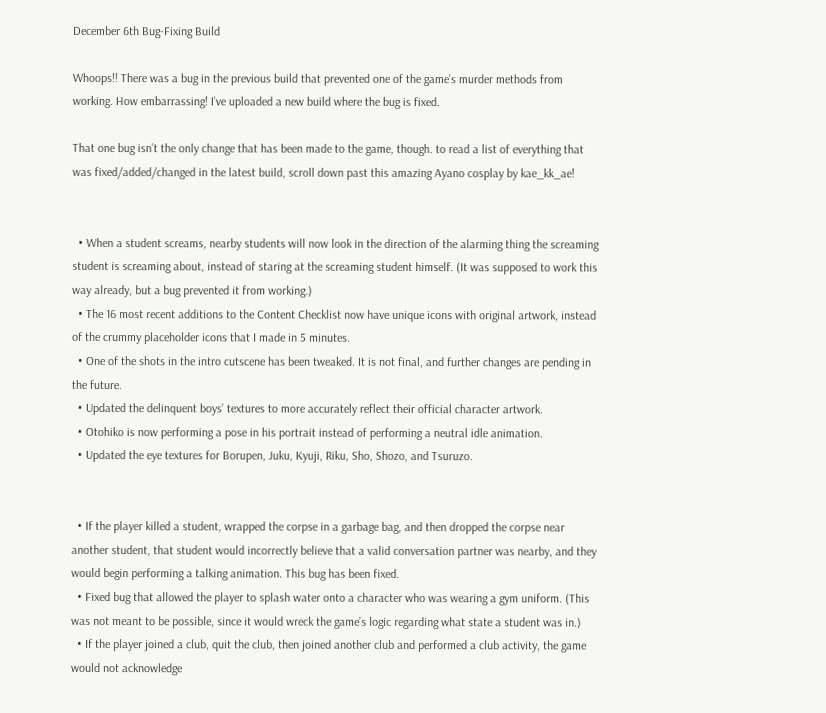December 6th Bug-Fixing Build

Whoops!! There was a bug in the previous build that prevented one of the game’s murder methods from working. How embarrassing! I’ve uploaded a new build where the bug is fixed.

That one bug isn’t the only change that has been made to the game, though. to read a list of everything that was fixed/added/changed in the latest build, scroll down past this amazing Ayano cosplay by kae_kk_ae!


  • When a student screams, nearby students will now look in the direction of the alarming thing the screaming student is screaming about, instead of staring at the screaming student himself. (It was supposed to work this way already, but a bug prevented it from working.)
  • The 16 most recent additions to the Content Checklist now have unique icons with original artwork, instead of the crummy placeholder icons that I made in 5 minutes.
  • One of the shots in the intro cutscene has been tweaked. It is not final, and further changes are pending in the future.
  • Updated the delinquent boys’ textures to more accurately reflect their official character artwork.
  • Otohiko is now performing a pose in his portrait instead of performing a neutral idle animation.
  • Updated the eye textures for Borupen, Juku, Kyuji, Riku, Sho, Shozo, and Tsuruzo.


  • If the player killed a student, wrapped the corpse in a garbage bag, and then dropped the corpse near another student, that student would incorrectly believe that a valid conversation partner was nearby, and they would begin performing a talking animation. This bug has been fixed.
  • Fixed bug that allowed the player to splash water onto a character who was wearing a gym uniform. (This was not meant to be possible, since it would wreck the game’s logic regarding what state a student was in.)
  • If the player joined a club, quit the club, then joined another club and performed a club activity, the game would not acknowledge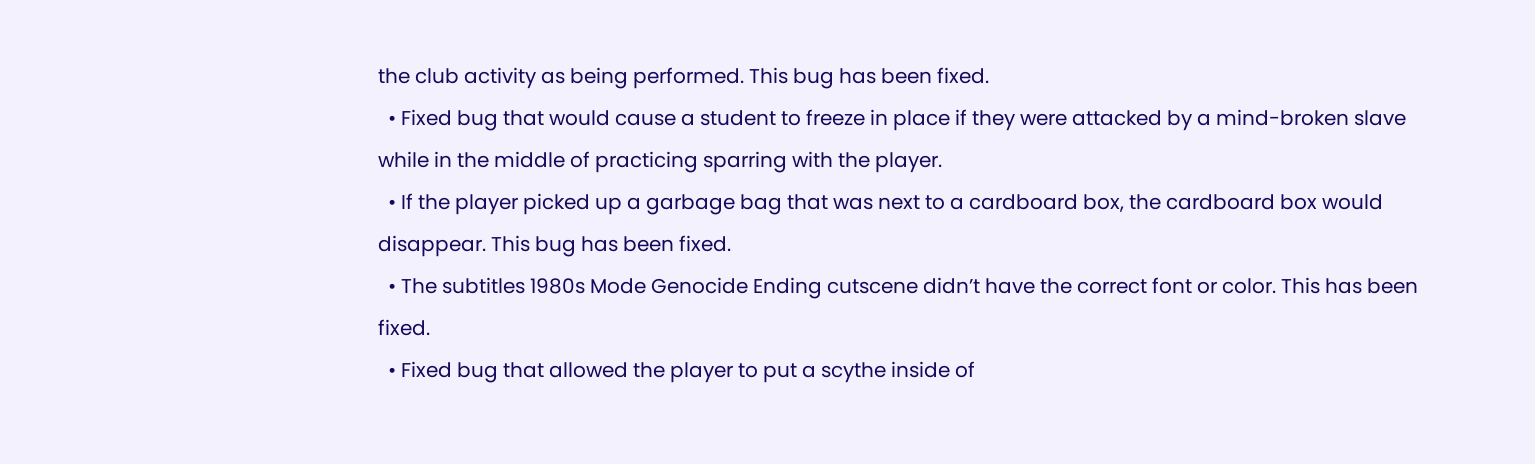the club activity as being performed. This bug has been fixed.
  • Fixed bug that would cause a student to freeze in place if they were attacked by a mind-broken slave while in the middle of practicing sparring with the player.
  • If the player picked up a garbage bag that was next to a cardboard box, the cardboard box would disappear. This bug has been fixed.
  • The subtitles 1980s Mode Genocide Ending cutscene didn’t have the correct font or color. This has been fixed.
  • Fixed bug that allowed the player to put a scythe inside of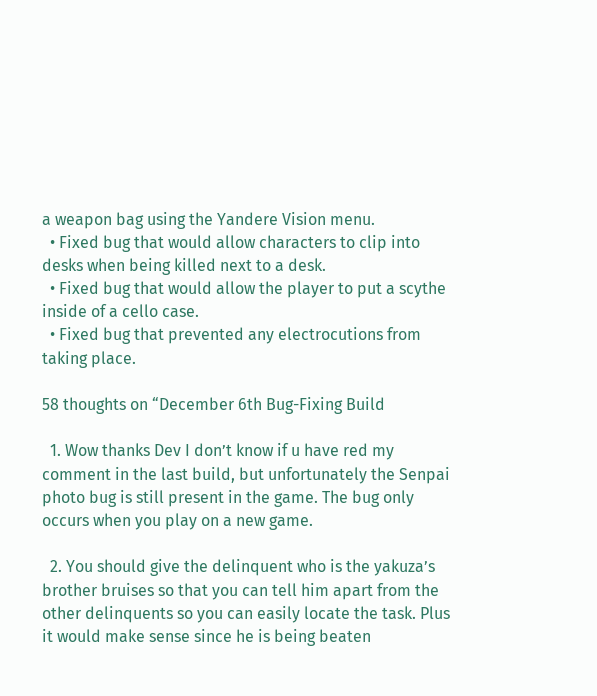a weapon bag using the Yandere Vision menu.
  • Fixed bug that would allow characters to clip into desks when being killed next to a desk.
  • Fixed bug that would allow the player to put a scythe inside of a cello case.
  • Fixed bug that prevented any electrocutions from taking place.

58 thoughts on “December 6th Bug-Fixing Build

  1. Wow thanks Dev I don’t know if u have red my comment in the last build, but unfortunately the Senpai photo bug is still present in the game. The bug only occurs when you play on a new game.

  2. You should give the delinquent who is the yakuza’s brother bruises so that you can tell him apart from the other delinquents so you can easily locate the task. Plus it would make sense since he is being beaten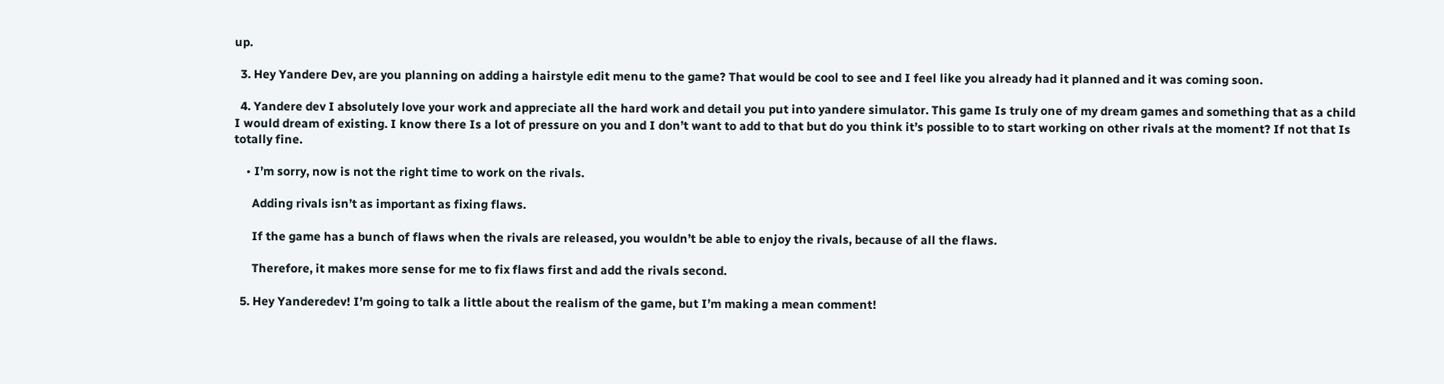up.

  3. Hey Yandere Dev, are you planning on adding a hairstyle edit menu to the game? That would be cool to see and I feel like you already had it planned and it was coming soon.

  4. Yandere dev I absolutely love your work and appreciate all the hard work and detail you put into yandere simulator. This game Is truly one of my dream games and something that as a child I would dream of existing. I know there Is a lot of pressure on you and I don’t want to add to that but do you think it’s possible to to start working on other rivals at the moment? If not that Is totally fine.

    • I’m sorry, now is not the right time to work on the rivals.

      Adding rivals isn’t as important as fixing flaws.

      If the game has a bunch of flaws when the rivals are released, you wouldn’t be able to enjoy the rivals, because of all the flaws.

      Therefore, it makes more sense for me to fix flaws first and add the rivals second.

  5. Hey Yanderedev! I’m going to talk a little about the realism of the game, but I’m making a mean comment!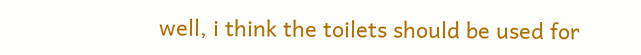well, i think the toilets should be used for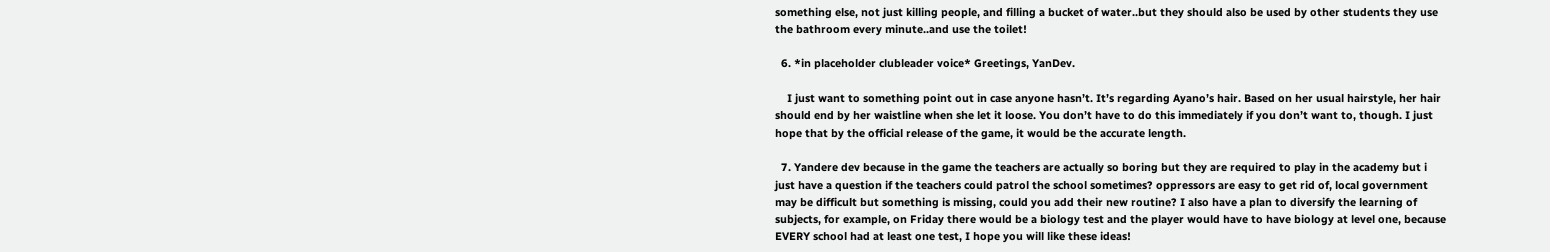something else, not just killing people, and filling a bucket of water..but they should also be used by other students they use the bathroom every minute..and use the toilet!

  6. *in placeholder clubleader voice* Greetings, YanDev.

    I just want to something point out in case anyone hasn’t. It’s regarding Ayano’s hair. Based on her usual hairstyle, her hair should end by her waistline when she let it loose. You don’t have to do this immediately if you don’t want to, though. I just hope that by the official release of the game, it would be the accurate length.

  7. Yandere dev because in the game the teachers are actually so boring but they are required to play in the academy but i just have a question if the teachers could patrol the school sometimes? oppressors are easy to get rid of, local government may be difficult but something is missing, could you add their new routine? I also have a plan to diversify the learning of subjects, for example, on Friday there would be a biology test and the player would have to have biology at level one, because EVERY school had at least one test, I hope you will like these ideas!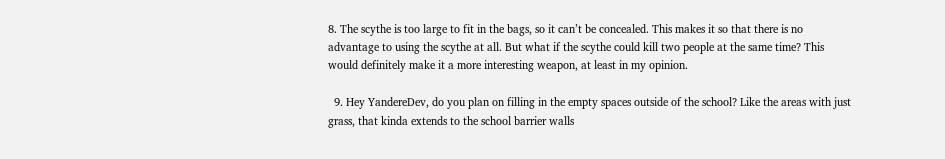8. The scythe is too large to fit in the bags, so it can’t be concealed. This makes it so that there is no advantage to using the scythe at all. But what if the scythe could kill two people at the same time? This would definitely make it a more interesting weapon, at least in my opinion.

  9. Hey YandereDev, do you plan on filling in the empty spaces outside of the school? Like the areas with just grass, that kinda extends to the school barrier walls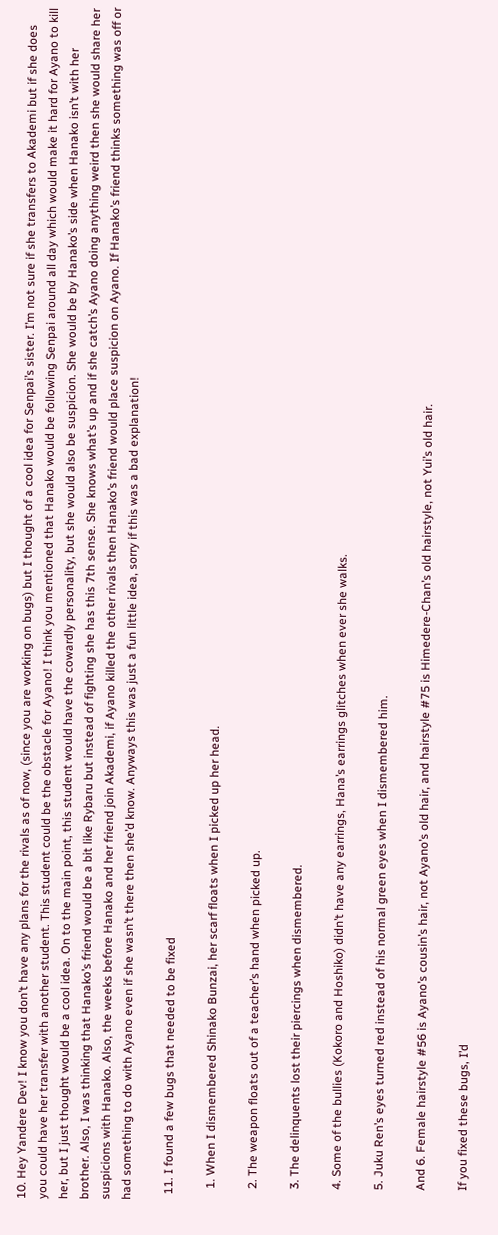10. Hey Yandere Dev! I know you don’t have any plans for the rivals as of now, (since you are working on bugs) but I thought of a cool idea for Senpai’s sister. I’m not sure if she transfers to Akademi but if she does you could have her transfer with another student. This student could be the obstacle for Ayano! I think you mentioned that Hanako would be following Senpai around all day which would make it hard for Ayano to kill her, but I just thought would be a cool idea. On to the main point, this student would have the cowardly personality, but she would also be suspicion. She would be by Hanako’s side when Hanako isn’t with her brother. Also, I was thinking that Hanako’s friend would be a bit like Rybaru but instead of fighting she has this 7th sense. She knows what’s up and if she catch’s Ayano doing anything weird then she would share her suspicions with Hanako. Also, the weeks before Hanako and her friend join Akademi, if Ayano killed the other rivals then Hanako’s friend would place suspicion on Ayano. If Hanako’s friend thinks something was off or had something to do with Ayano even if she wasn’t there then she’d know. Anyways this was just a fun little idea, sorry if this was a bad explanation!

  11. I found a few bugs that needed to be fixed

    1. When I dismembered Shinako Bunzai, her scarf floats when I picked up her head.

    2. The weapon floats out of a teacher’s hand when picked up.

    3. The delinquents lost their piercings when dismembered.

    4. Some of the bullies (Kokoro and Hoshiko) didn’t have any earrings, Hana’s earrings glitches when ever she walks.

    5. Juku Ren’s eyes turned red instead of his normal green eyes when I dismembered him.

    And 6. Female hairstyle #56 is Ayano’s cousin’s hair, not Ayano’s old hair, and hairstyle #75 is Himedere-Chan’s old hairstyle, not Yui’s old hair.

    If you fixed these bugs, I’d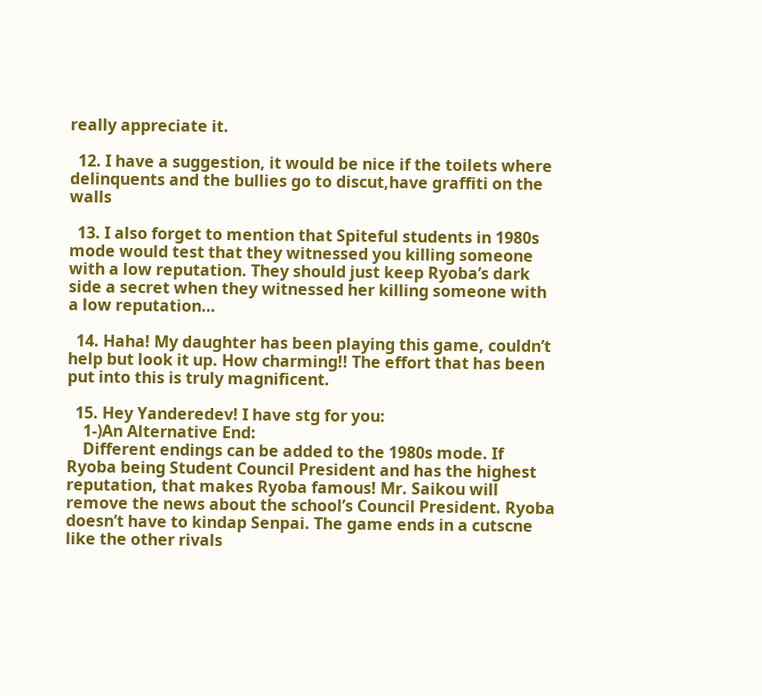really appreciate it.

  12. I have a suggestion, it would be nice if the toilets where delinquents and the bullies go to discut,have graffiti on the walls

  13. I also forget to mention that Spiteful students in 1980s mode would test that they witnessed you killing someone with a low reputation. They should just keep Ryoba’s dark side a secret when they witnessed her killing someone with a low reputation…

  14. Haha! My daughter has been playing this game, couldn’t help but look it up. How charming!! The effort that has been put into this is truly magnificent.

  15. Hey Yanderedev! I have stg for you:
    1-)An Alternative End:
    Different endings can be added to the 1980s mode. If Ryoba being Student Council President and has the highest reputation, that makes Ryoba famous! Mr. Saikou will remove the news about the school’s Council President. Ryoba doesn’t have to kindap Senpai. The game ends in a cutscne like the other rivals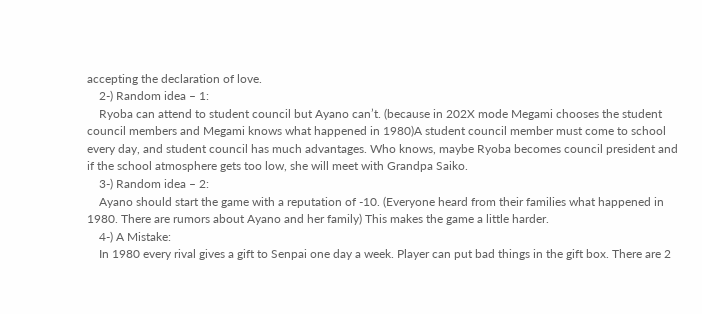accepting the declaration of love.
    2-) Random idea – 1:
    Ryoba can attend to student council but Ayano can’t. (because in 202X mode Megami chooses the student council members and Megami knows what happened in 1980)A student council member must come to school every day, and student council has much advantages. Who knows, maybe Ryoba becomes council president and if the school atmosphere gets too low, she will meet with Grandpa Saiko.
    3-) Random idea – 2:
    Ayano should start the game with a reputation of -10. (Everyone heard from their families what happened in 1980. There are rumors about Ayano and her family) This makes the game a little harder.
    4-) A Mistake:
    In 1980 every rival gives a gift to Senpai one day a week. Player can put bad things in the gift box. There are 2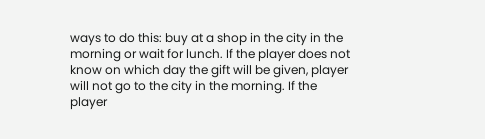ways to do this: buy at a shop in the city in the morning or wait for lunch. If the player does not know on which day the gift will be given, player will not go to the city in the morning. If the player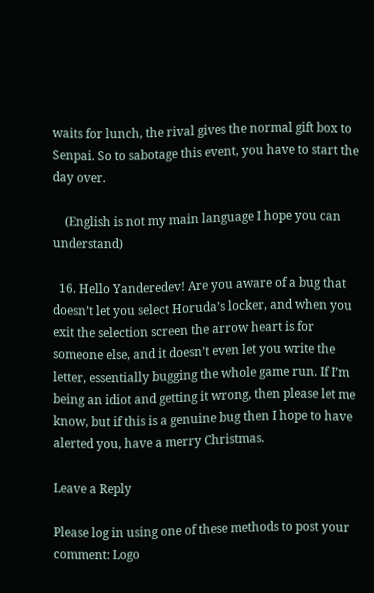waits for lunch, the rival gives the normal gift box to Senpai. So to sabotage this event, you have to start the day over.

    (English is not my main language I hope you can understand)

  16. Hello Yanderedev! Are you aware of a bug that doesn’t let you select Horuda’s locker, and when you exit the selection screen the arrow heart is for someone else, and it doesn’t even let you write the letter, essentially bugging the whole game run. If I’m being an idiot and getting it wrong, then please let me know, but if this is a genuine bug then I hope to have alerted you, have a merry Christmas.

Leave a Reply

Please log in using one of these methods to post your comment: Logo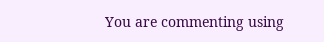You are commenting using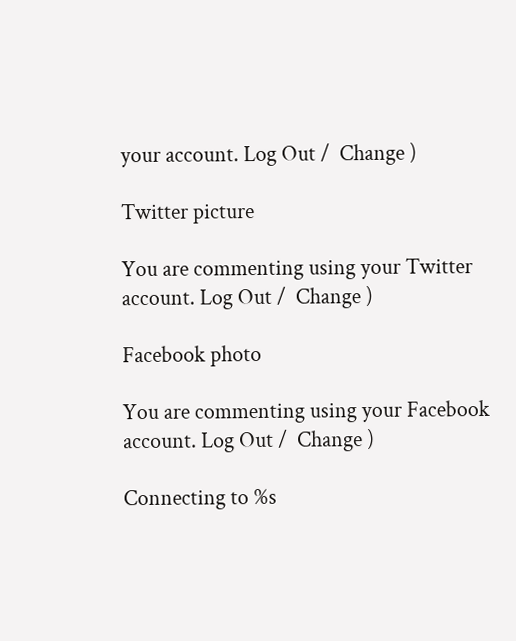your account. Log Out /  Change )

Twitter picture

You are commenting using your Twitter account. Log Out /  Change )

Facebook photo

You are commenting using your Facebook account. Log Out /  Change )

Connecting to %s